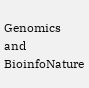Genomics and BioinfoNature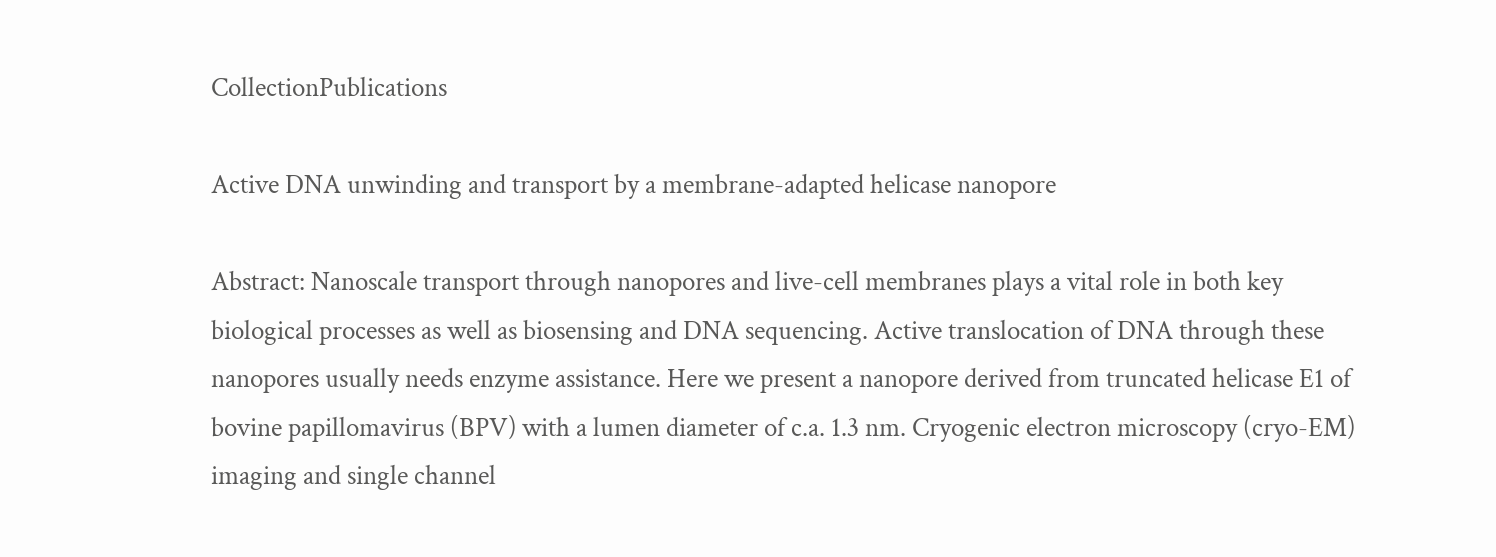CollectionPublications

Active DNA unwinding and transport by a membrane-adapted helicase nanopore

Abstract: Nanoscale transport through nanopores and live-cell membranes plays a vital role in both key biological processes as well as biosensing and DNA sequencing. Active translocation of DNA through these nanopores usually needs enzyme assistance. Here we present a nanopore derived from truncated helicase E1 of bovine papillomavirus (BPV) with a lumen diameter of c.a. 1.3 nm. Cryogenic electron microscopy (cryo-EM) imaging and single channel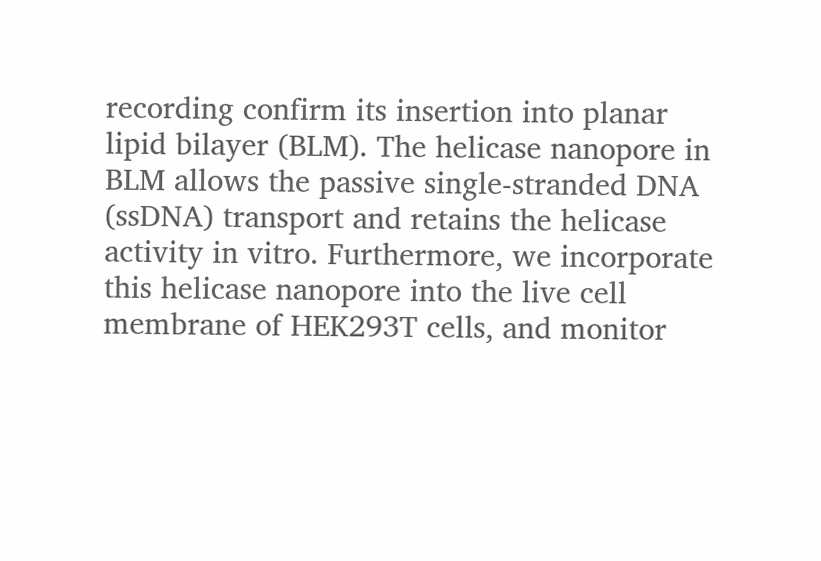recording confirm its insertion into planar lipid bilayer (BLM). The helicase nanopore in BLM allows the passive single-stranded DNA (ssDNA) transport and retains the helicase activity in vitro. Furthermore, we incorporate this helicase nanopore into the live cell membrane of HEK293T cells, and monitor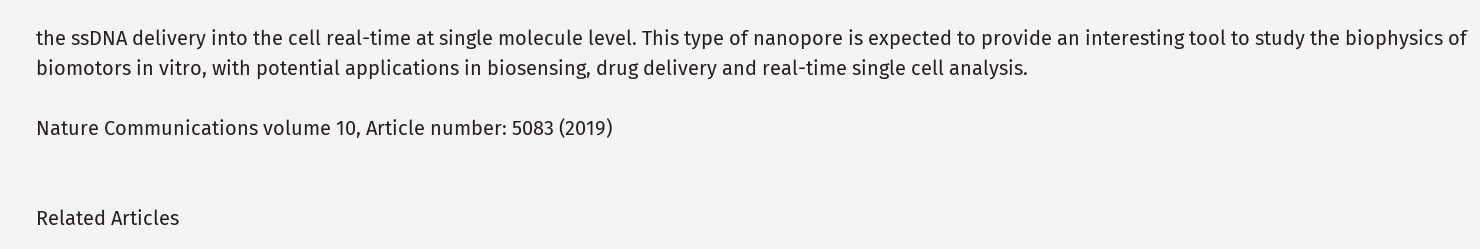the ssDNA delivery into the cell real-time at single molecule level. This type of nanopore is expected to provide an interesting tool to study the biophysics of biomotors in vitro, with potential applications in biosensing, drug delivery and real-time single cell analysis.

Nature Communications volume 10, Article number: 5083 (2019)


Related Articles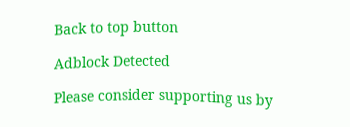Back to top button

Adblock Detected

Please consider supporting us by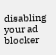disabling your ad blocker